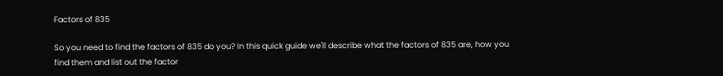Factors of 835

So you need to find the factors of 835 do you? In this quick guide we'll describe what the factors of 835 are, how you find them and list out the factor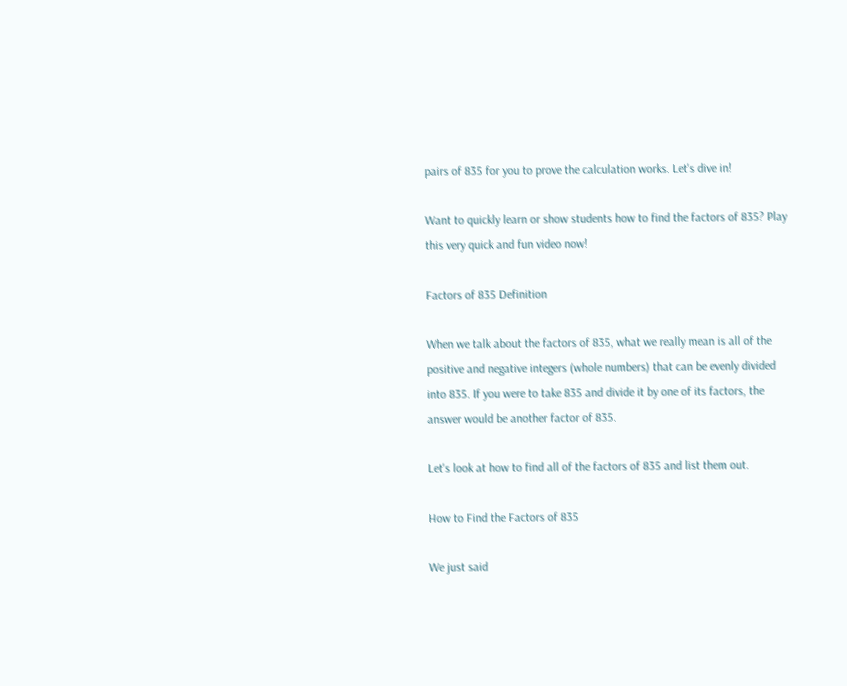pairs of 835 for you to prove the calculation works. Let's dive in!

Want to quickly learn or show students how to find the factors of 835? Play this very quick and fun video now!

Factors of 835 Definition

When we talk about the factors of 835, what we really mean is all of the positive and negative integers (whole numbers) that can be evenly divided into 835. If you were to take 835 and divide it by one of its factors, the answer would be another factor of 835.

Let's look at how to find all of the factors of 835 and list them out.

How to Find the Factors of 835

We just said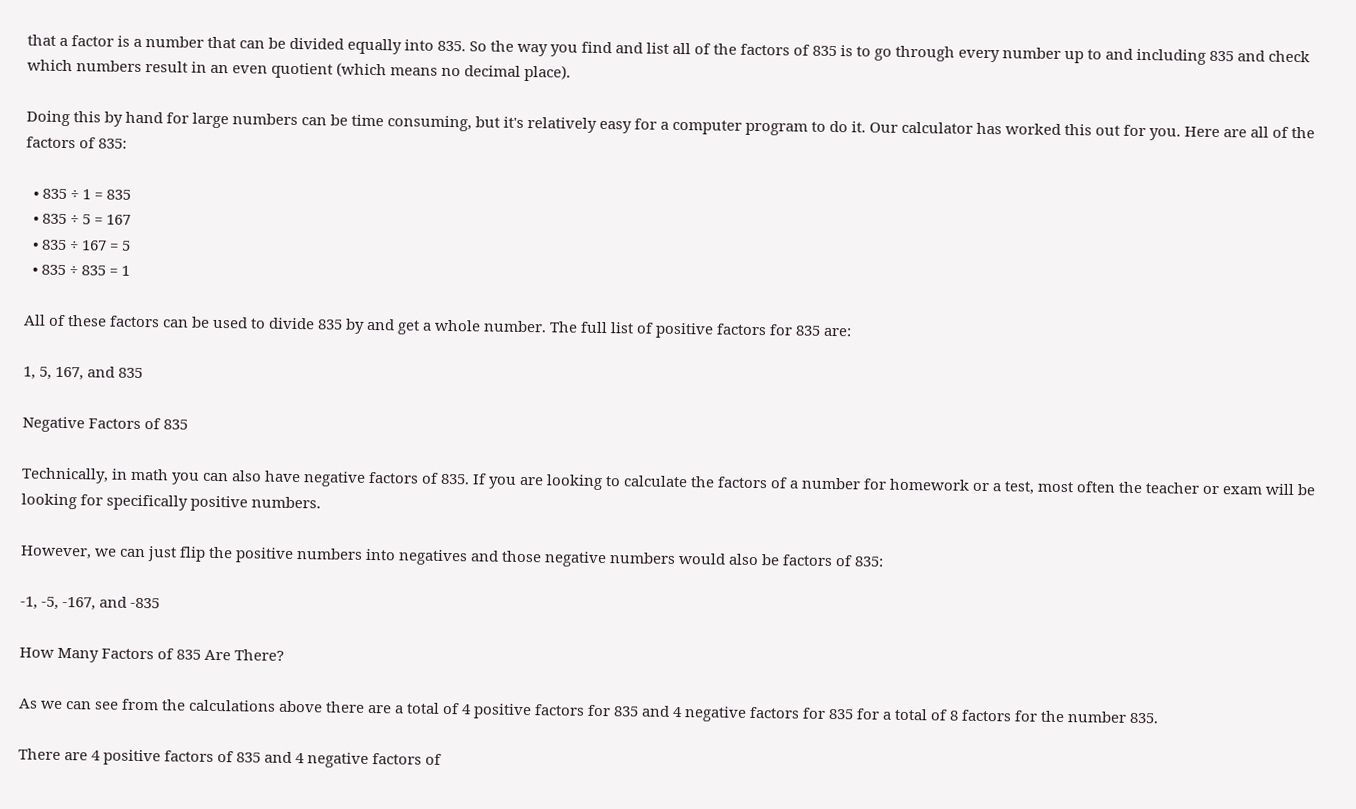that a factor is a number that can be divided equally into 835. So the way you find and list all of the factors of 835 is to go through every number up to and including 835 and check which numbers result in an even quotient (which means no decimal place).

Doing this by hand for large numbers can be time consuming, but it's relatively easy for a computer program to do it. Our calculator has worked this out for you. Here are all of the factors of 835:

  • 835 ÷ 1 = 835
  • 835 ÷ 5 = 167
  • 835 ÷ 167 = 5
  • 835 ÷ 835 = 1

All of these factors can be used to divide 835 by and get a whole number. The full list of positive factors for 835 are:

1, 5, 167, and 835

Negative Factors of 835

Technically, in math you can also have negative factors of 835. If you are looking to calculate the factors of a number for homework or a test, most often the teacher or exam will be looking for specifically positive numbers.

However, we can just flip the positive numbers into negatives and those negative numbers would also be factors of 835:

-1, -5, -167, and -835

How Many Factors of 835 Are There?

As we can see from the calculations above there are a total of 4 positive factors for 835 and 4 negative factors for 835 for a total of 8 factors for the number 835.

There are 4 positive factors of 835 and 4 negative factors of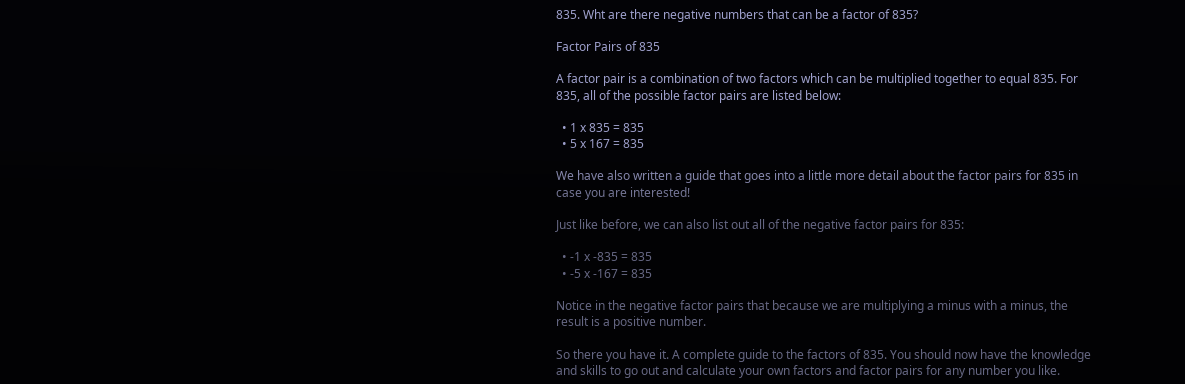835. Wht are there negative numbers that can be a factor of 835?

Factor Pairs of 835

A factor pair is a combination of two factors which can be multiplied together to equal 835. For 835, all of the possible factor pairs are listed below:

  • 1 x 835 = 835
  • 5 x 167 = 835

We have also written a guide that goes into a little more detail about the factor pairs for 835 in case you are interested!

Just like before, we can also list out all of the negative factor pairs for 835:

  • -1 x -835 = 835
  • -5 x -167 = 835

Notice in the negative factor pairs that because we are multiplying a minus with a minus, the result is a positive number.

So there you have it. A complete guide to the factors of 835. You should now have the knowledge and skills to go out and calculate your own factors and factor pairs for any number you like.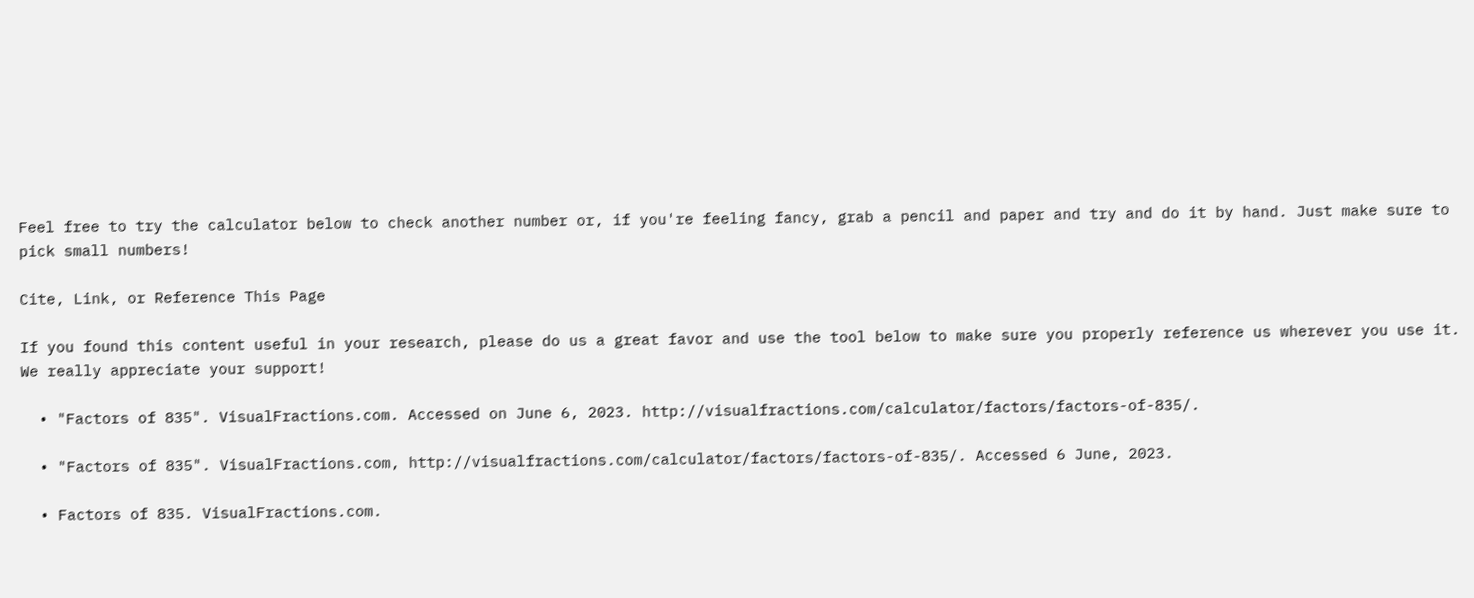Feel free to try the calculator below to check another number or, if you're feeling fancy, grab a pencil and paper and try and do it by hand. Just make sure to pick small numbers!

Cite, Link, or Reference This Page

If you found this content useful in your research, please do us a great favor and use the tool below to make sure you properly reference us wherever you use it. We really appreciate your support!

  • "Factors of 835". VisualFractions.com. Accessed on June 6, 2023. http://visualfractions.com/calculator/factors/factors-of-835/.

  • "Factors of 835". VisualFractions.com, http://visualfractions.com/calculator/factors/factors-of-835/. Accessed 6 June, 2023.

  • Factors of 835. VisualFractions.com.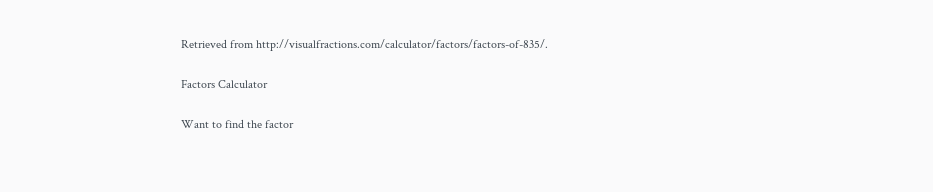Retrieved from http://visualfractions.com/calculator/factors/factors-of-835/.

Factors Calculator

Want to find the factor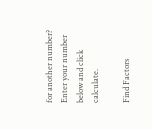for another number? Enter your number below and click calculate.

Find Factors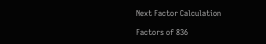Next Factor Calculation

Factors of 836